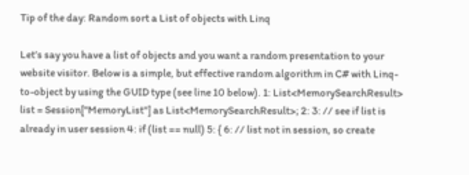Tip of the day: Random sort a List of objects with Linq

Let’s say you have a list of objects and you want a random presentation to your website visitor. Below is a simple, but effective random algorithm in C# with Linq-to-object by using the GUID type (see line 10 below). 1: List<MemorySearchResult> list = Session["MemoryList"] as List<MemorySearchResult>; 2: 3: // see if list is already in user session 4: if (list == null) 5: { 6: // list not in session, so create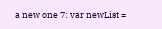a new one 7: var newList =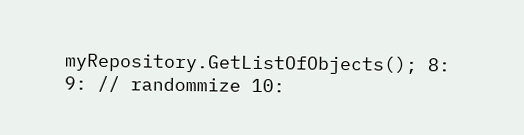myRepository.GetListOfObjects(); 8:   9: // randommize 10: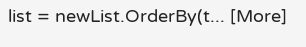list = newList.OrderBy(t... [More]